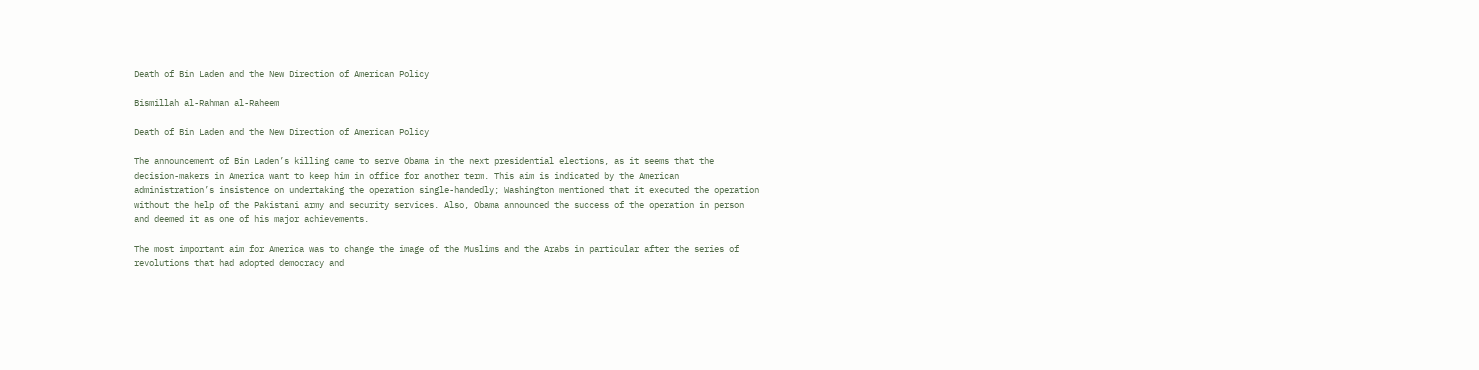Death of Bin Laden and the New Direction of American Policy

Bismillah al-Rahman al-Raheem

Death of Bin Laden and the New Direction of American Policy

The announcement of Bin Laden’s killing came to serve Obama in the next presidential elections, as it seems that the decision-makers in America want to keep him in office for another term. This aim is indicated by the American administration’s insistence on undertaking the operation single-handedly; Washington mentioned that it executed the operation without the help of the Pakistani army and security services. Also, Obama announced the success of the operation in person and deemed it as one of his major achievements.

The most important aim for America was to change the image of the Muslims and the Arabs in particular after the series of revolutions that had adopted democracy and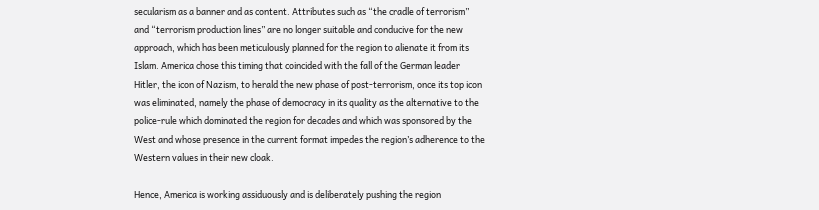secularism as a banner and as content. Attributes such as “the cradle of terrorism” and “terrorism production lines” are no longer suitable and conducive for the new approach, which has been meticulously planned for the region to alienate it from its Islam. America chose this timing that coincided with the fall of the German leader Hitler, the icon of Nazism, to herald the new phase of post-terrorism, once its top icon was eliminated, namely the phase of democracy in its quality as the alternative to the police-rule which dominated the region for decades and which was sponsored by the West and whose presence in the current format impedes the region’s adherence to the Western values in their new cloak.

Hence, America is working assiduously and is deliberately pushing the region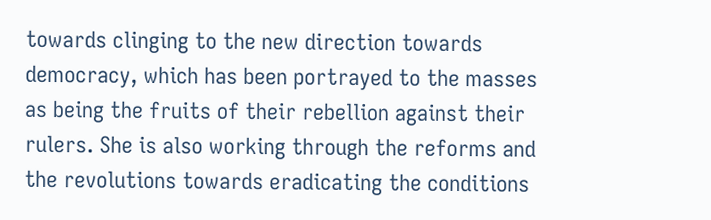towards clinging to the new direction towards democracy, which has been portrayed to the masses as being the fruits of their rebellion against their rulers. She is also working through the reforms and the revolutions towards eradicating the conditions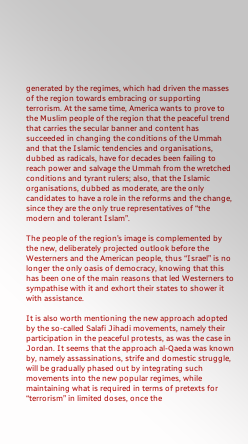generated by the regimes, which had driven the masses of the region towards embracing or supporting terrorism. At the same time, America wants to prove to the Muslim people of the region that the peaceful trend that carries the secular banner and content has succeeded in changing the conditions of the Ummah and that the Islamic tendencies and organisations, dubbed as radicals, have for decades been failing to reach power and salvage the Ummah from the wretched conditions and tyrant rulers; also, that the Islamic organisations, dubbed as moderate, are the only candidates to have a role in the reforms and the change, since they are the only true representatives of “the modern and tolerant Islam”.

The people of the region’s image is complemented by the new, deliberately projected outlook before the Westerners and the American people, thus “Israel” is no longer the only oasis of democracy, knowing that this has been one of the main reasons that led Westerners to sympathise with it and exhort their states to shower it with assistance.

It is also worth mentioning the new approach adopted by the so-called Salafi Jihadi movements, namely their participation in the peaceful protests, as was the case in Jordan. It seems that the approach al-Qaeda was known by, namely assassinations, strife and domestic struggle, will be gradually phased out by integrating such movements into the new popular regimes, while maintaining what is required in terms of pretexts for “terrorism” in limited doses, once the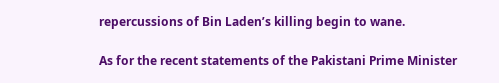repercussions of Bin Laden’s killing begin to wane.

As for the recent statements of the Pakistani Prime Minister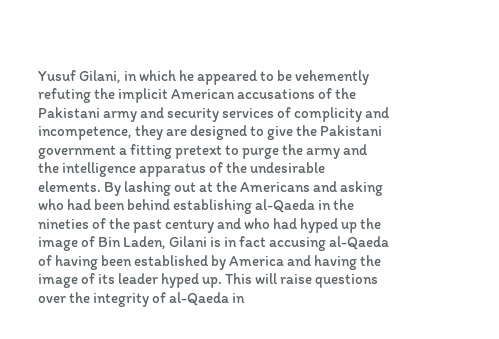Yusuf Gilani, in which he appeared to be vehemently refuting the implicit American accusations of the Pakistani army and security services of complicity and incompetence, they are designed to give the Pakistani government a fitting pretext to purge the army and the intelligence apparatus of the undesirable elements. By lashing out at the Americans and asking who had been behind establishing al-Qaeda in the nineties of the past century and who had hyped up the image of Bin Laden, Gilani is in fact accusing al-Qaeda of having been established by America and having the image of its leader hyped up. This will raise questions over the integrity of al-Qaeda in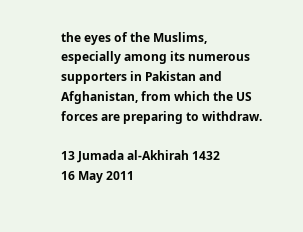the eyes of the Muslims, especially among its numerous supporters in Pakistan and Afghanistan, from which the US forces are preparing to withdraw.

13 Jumada al-Akhirah 1432
16 May 2011